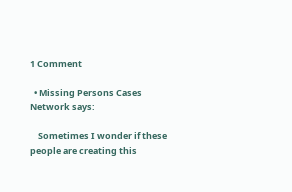1 Comment

  • Missing Persons Cases Network says:

    Sometimes I wonder if these people are creating this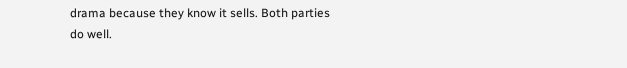drama because they know it sells. Both parties do well.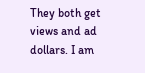They both get views and ad dollars. I am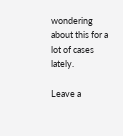wondering about this for a lot of cases lately.

Leave a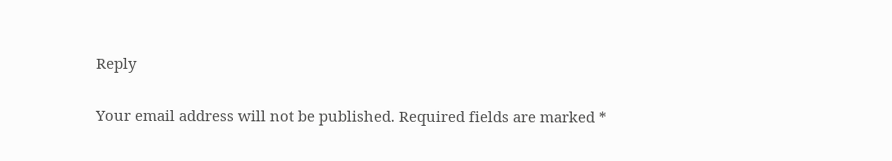Reply

Your email address will not be published. Required fields are marked *